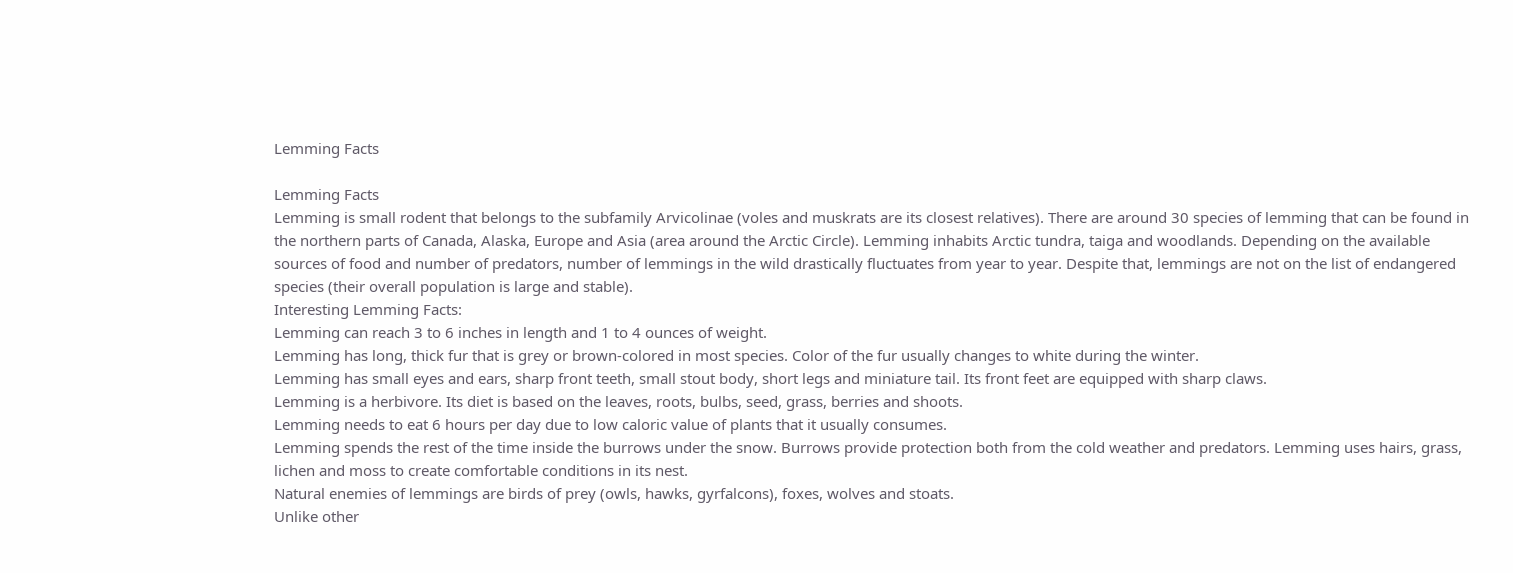Lemming Facts

Lemming Facts
Lemming is small rodent that belongs to the subfamily Arvicolinae (voles and muskrats are its closest relatives). There are around 30 species of lemming that can be found in the northern parts of Canada, Alaska, Europe and Asia (area around the Arctic Circle). Lemming inhabits Arctic tundra, taiga and woodlands. Depending on the available sources of food and number of predators, number of lemmings in the wild drastically fluctuates from year to year. Despite that, lemmings are not on the list of endangered species (their overall population is large and stable).
Interesting Lemming Facts:
Lemming can reach 3 to 6 inches in length and 1 to 4 ounces of weight.
Lemming has long, thick fur that is grey or brown-colored in most species. Color of the fur usually changes to white during the winter.
Lemming has small eyes and ears, sharp front teeth, small stout body, short legs and miniature tail. Its front feet are equipped with sharp claws.
Lemming is a herbivore. Its diet is based on the leaves, roots, bulbs, seed, grass, berries and shoots.
Lemming needs to eat 6 hours per day due to low caloric value of plants that it usually consumes.
Lemming spends the rest of the time inside the burrows under the snow. Burrows provide protection both from the cold weather and predators. Lemming uses hairs, grass, lichen and moss to create comfortable conditions in its nest.
Natural enemies of lemmings are birds of prey (owls, hawks, gyrfalcons), foxes, wolves and stoats.
Unlike other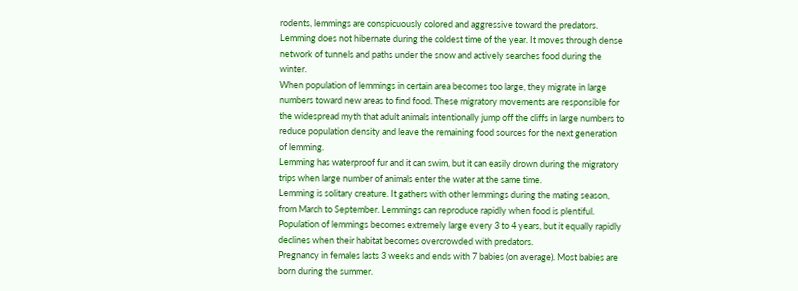rodents, lemmings are conspicuously colored and aggressive toward the predators.
Lemming does not hibernate during the coldest time of the year. It moves through dense network of tunnels and paths under the snow and actively searches food during the winter.
When population of lemmings in certain area becomes too large, they migrate in large numbers toward new areas to find food. These migratory movements are responsible for the widespread myth that adult animals intentionally jump off the cliffs in large numbers to reduce population density and leave the remaining food sources for the next generation of lemming.
Lemming has waterproof fur and it can swim, but it can easily drown during the migratory trips when large number of animals enter the water at the same time.
Lemming is solitary creature. It gathers with other lemmings during the mating season, from March to September. Lemmings can reproduce rapidly when food is plentiful. Population of lemmings becomes extremely large every 3 to 4 years, but it equally rapidly declines when their habitat becomes overcrowded with predators.
Pregnancy in females lasts 3 weeks and ends with 7 babies (on average). Most babies are born during the summer.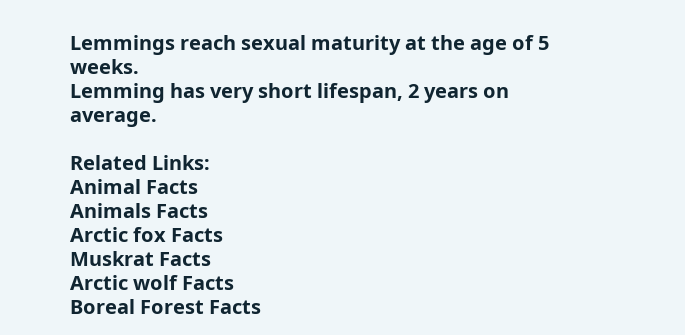Lemmings reach sexual maturity at the age of 5 weeks.
Lemming has very short lifespan, 2 years on average.

Related Links:
Animal Facts
Animals Facts
Arctic fox Facts
Muskrat Facts
Arctic wolf Facts
Boreal Forest Facts